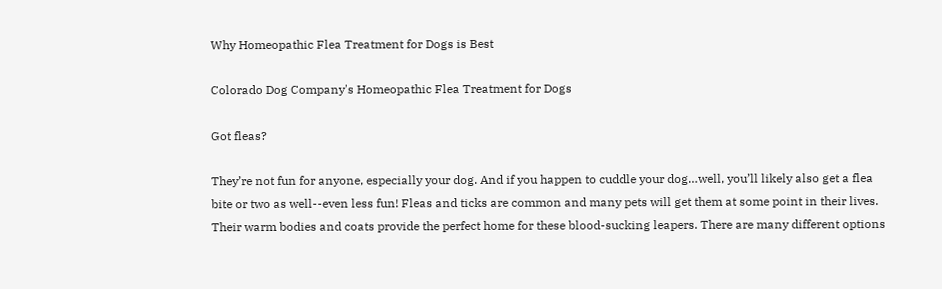Why Homeopathic Flea Treatment for Dogs is Best

Colorado Dog Company's Homeopathic Flea Treatment for Dogs

Got fleas?

They’re not fun for anyone, especially your dog. And if you happen to cuddle your dog…well, you’ll likely also get a flea bite or two as well--even less fun! Fleas and ticks are common and many pets will get them at some point in their lives. Their warm bodies and coats provide the perfect home for these blood-sucking leapers. There are many different options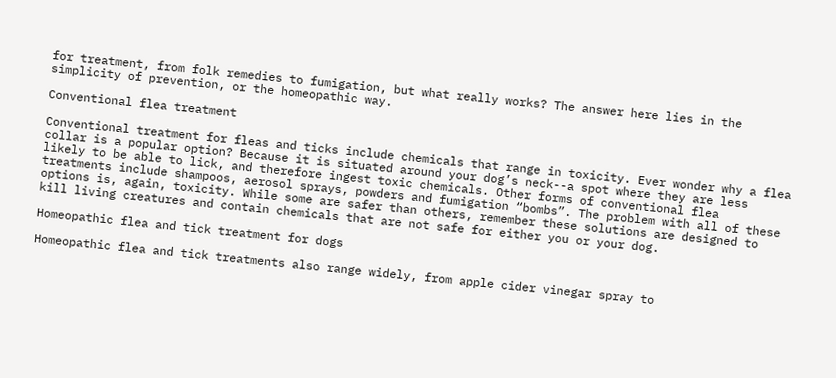for treatment, from folk remedies to fumigation, but what really works? The answer here lies in the simplicity of prevention, or the homeopathic way.

Conventional flea treatment

Conventional treatment for fleas and ticks include chemicals that range in toxicity. Ever wonder why a flea collar is a popular option? Because it is situated around your dog’s neck--a spot where they are less likely to be able to lick, and therefore ingest toxic chemicals. Other forms of conventional flea treatments include shampoos, aerosol sprays, powders and fumigation “bombs”. The problem with all of these options is, again, toxicity. While some are safer than others, remember these solutions are designed to kill living creatures and contain chemicals that are not safe for either you or your dog.

Homeopathic flea and tick treatment for dogs

Homeopathic flea and tick treatments also range widely, from apple cider vinegar spray to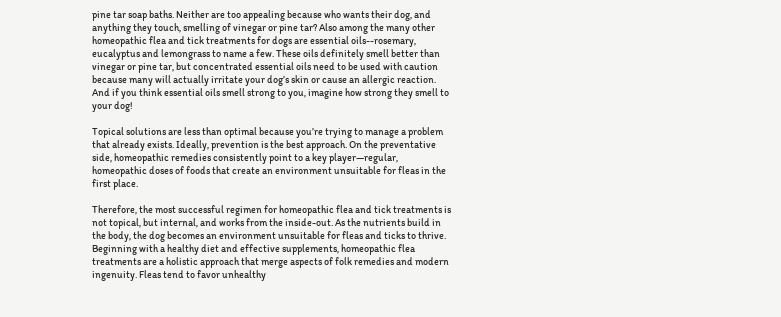pine tar soap baths. Neither are too appealing because who wants their dog, and anything they touch, smelling of vinegar or pine tar? Also among the many other homeopathic flea and tick treatments for dogs are essential oils--rosemary, eucalyptus and lemongrass to name a few. These oils definitely smell better than vinegar or pine tar, but concentrated essential oils need to be used with caution because many will actually irritate your dog’s skin or cause an allergic reaction. And if you think essential oils smell strong to you, imagine how strong they smell to your dog!

Topical solutions are less than optimal because you’re trying to manage a problem that already exists. Ideally, prevention is the best approach. On the preventative side, homeopathic remedies consistently point to a key player—regular, homeopathic doses of foods that create an environment unsuitable for fleas in the first place.

Therefore, the most successful regimen for homeopathic flea and tick treatments is not topical, but internal, and works from the inside-out. As the nutrients build in the body, the dog becomes an environment unsuitable for fleas and ticks to thrive. Beginning with a healthy diet and effective supplements, homeopathic flea treatments are a holistic approach that merge aspects of folk remedies and modern ingenuity. Fleas tend to favor unhealthy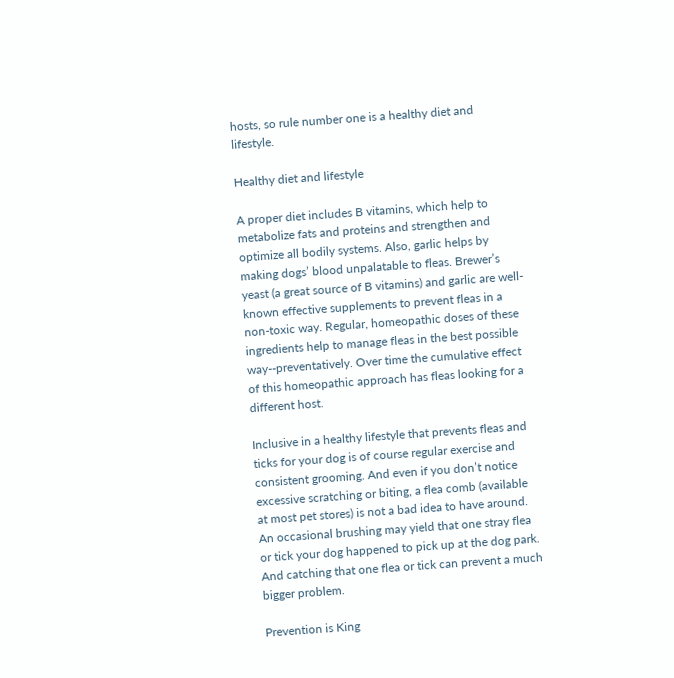hosts, so rule number one is a healthy diet and lifestyle.

Healthy diet and lifestyle

A proper diet includes B vitamins, which help to metabolize fats and proteins and strengthen and optimize all bodily systems. Also, garlic helps by making dogs’ blood unpalatable to fleas. Brewer’s yeast (a great source of B vitamins) and garlic are well-known effective supplements to prevent fleas in a non-toxic way. Regular, homeopathic doses of these ingredients help to manage fleas in the best possible way--preventatively. Over time the cumulative effect of this homeopathic approach has fleas looking for a different host.

Inclusive in a healthy lifestyle that prevents fleas and ticks for your dog is of course regular exercise and consistent grooming. And even if you don’t notice excessive scratching or biting, a flea comb (available at most pet stores) is not a bad idea to have around. An occasional brushing may yield that one stray flea or tick your dog happened to pick up at the dog park. And catching that one flea or tick can prevent a much bigger problem.

Prevention is King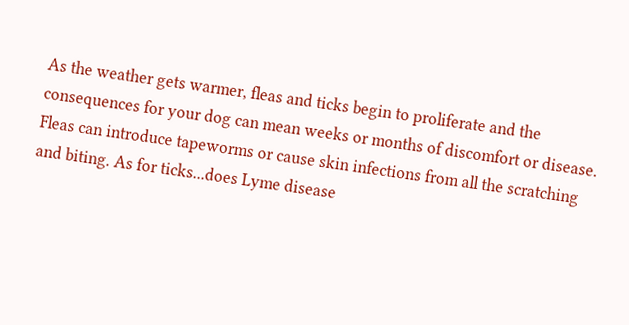As the weather gets warmer, fleas and ticks begin to proliferate and the consequences for your dog can mean weeks or months of discomfort or disease. Fleas can introduce tapeworms or cause skin infections from all the scratching and biting. As for ticks...does Lyme disease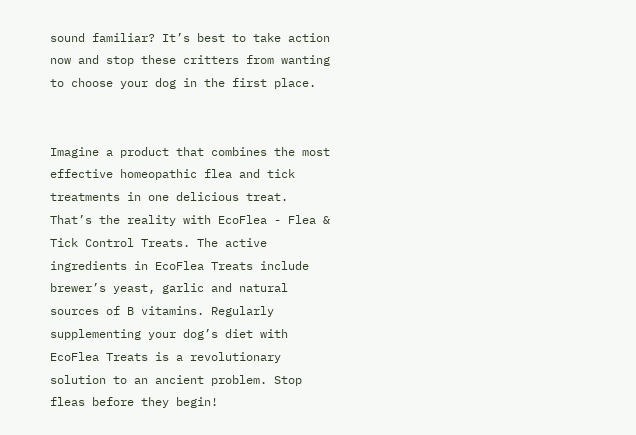sound familiar? It’s best to take action now and stop these critters from wanting to choose your dog in the first place.


Imagine a product that combines the most effective homeopathic flea and tick treatments in one delicious treat. That’s the reality with EcoFlea - Flea & Tick Control Treats. The active ingredients in EcoFlea Treats include brewer’s yeast, garlic and natural sources of B vitamins. Regularly supplementing your dog’s diet with EcoFlea Treats is a revolutionary solution to an ancient problem. Stop fleas before they begin!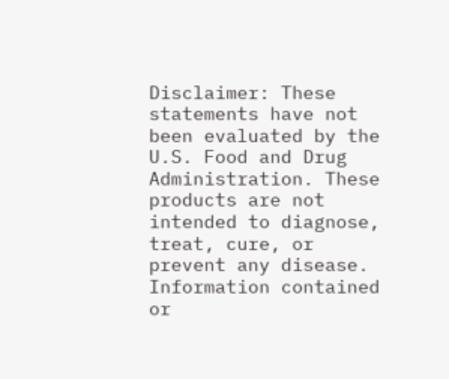Disclaimer: These statements have not been evaluated by the U.S. Food and Drug Administration. These products are not intended to diagnose, treat, cure, or prevent any disease. Information contained or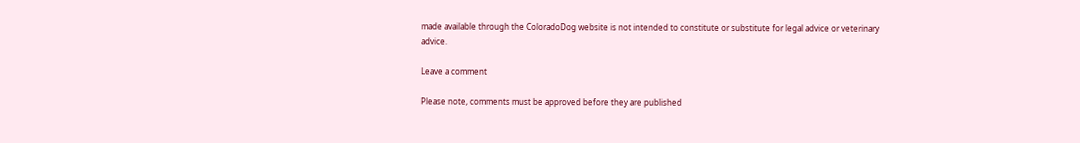made available through the ColoradoDog website is not intended to constitute or substitute for legal advice or veterinary advice.

Leave a comment

Please note, comments must be approved before they are published